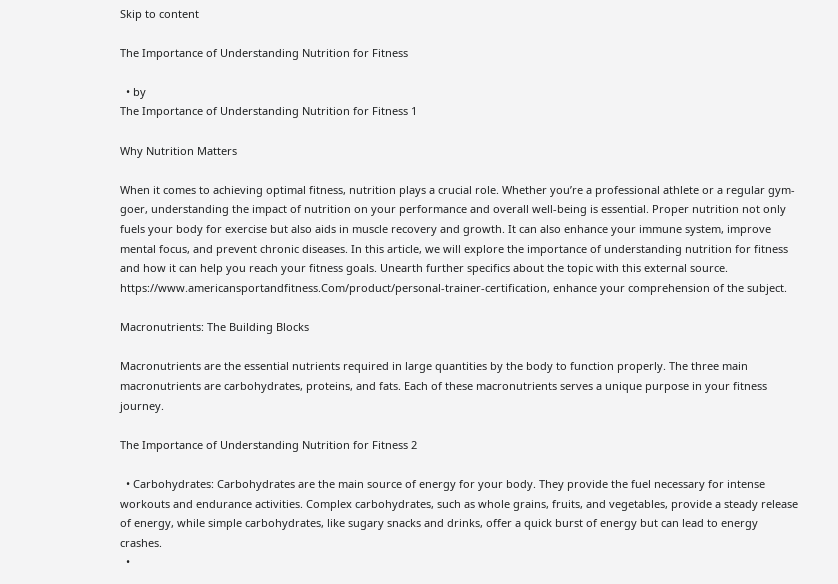Skip to content

The Importance of Understanding Nutrition for Fitness

  • by
The Importance of Understanding Nutrition for Fitness 1

Why Nutrition Matters

When it comes to achieving optimal fitness, nutrition plays a crucial role. Whether you’re a professional athlete or a regular gym-goer, understanding the impact of nutrition on your performance and overall well-being is essential. Proper nutrition not only fuels your body for exercise but also aids in muscle recovery and growth. It can also enhance your immune system, improve mental focus, and prevent chronic diseases. In this article, we will explore the importance of understanding nutrition for fitness and how it can help you reach your fitness goals. Unearth further specifics about the topic with this external source. https://www.americansportandfitness.Com/product/personal-trainer-certification, enhance your comprehension of the subject.

Macronutrients: The Building Blocks

Macronutrients are the essential nutrients required in large quantities by the body to function properly. The three main macronutrients are carbohydrates, proteins, and fats. Each of these macronutrients serves a unique purpose in your fitness journey.

The Importance of Understanding Nutrition for Fitness 2

  • Carbohydrates: Carbohydrates are the main source of energy for your body. They provide the fuel necessary for intense workouts and endurance activities. Complex carbohydrates, such as whole grains, fruits, and vegetables, provide a steady release of energy, while simple carbohydrates, like sugary snacks and drinks, offer a quick burst of energy but can lead to energy crashes.
  •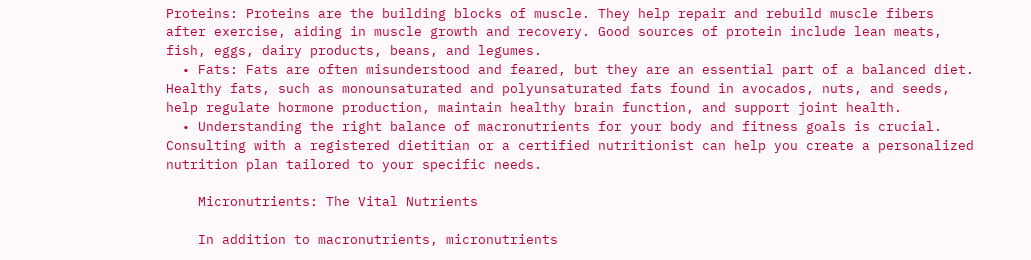Proteins: Proteins are the building blocks of muscle. They help repair and rebuild muscle fibers after exercise, aiding in muscle growth and recovery. Good sources of protein include lean meats, fish, eggs, dairy products, beans, and legumes.
  • Fats: Fats are often misunderstood and feared, but they are an essential part of a balanced diet. Healthy fats, such as monounsaturated and polyunsaturated fats found in avocados, nuts, and seeds, help regulate hormone production, maintain healthy brain function, and support joint health.
  • Understanding the right balance of macronutrients for your body and fitness goals is crucial. Consulting with a registered dietitian or a certified nutritionist can help you create a personalized nutrition plan tailored to your specific needs.

    Micronutrients: The Vital Nutrients

    In addition to macronutrients, micronutrients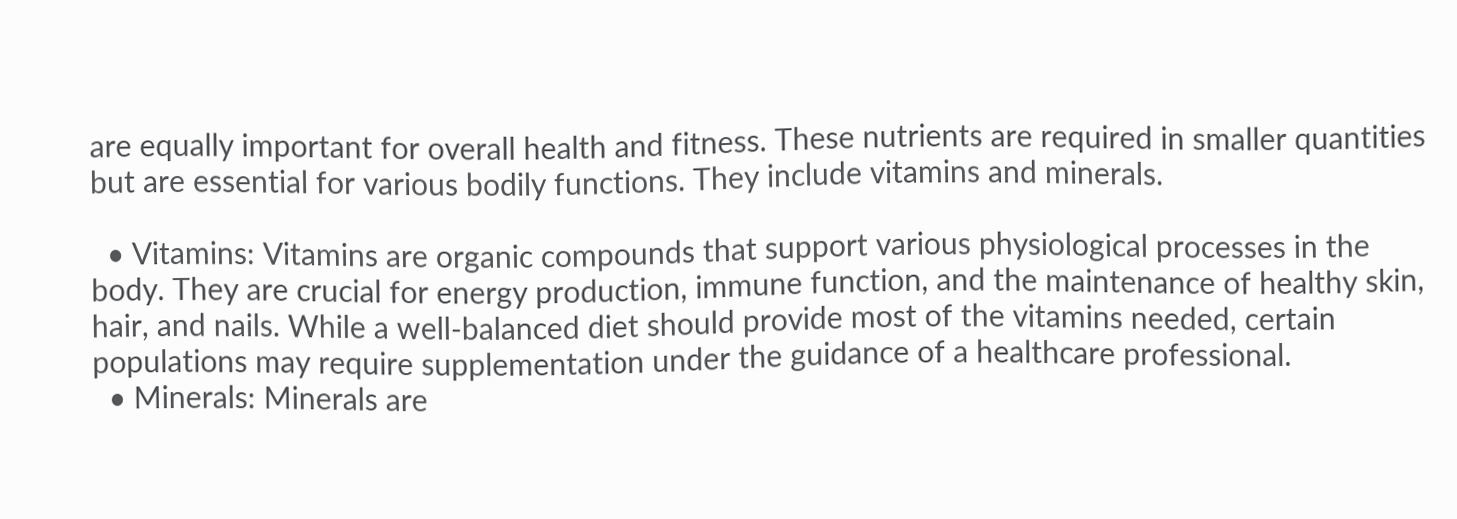are equally important for overall health and fitness. These nutrients are required in smaller quantities but are essential for various bodily functions. They include vitamins and minerals.

  • Vitamins: Vitamins are organic compounds that support various physiological processes in the body. They are crucial for energy production, immune function, and the maintenance of healthy skin, hair, and nails. While a well-balanced diet should provide most of the vitamins needed, certain populations may require supplementation under the guidance of a healthcare professional.
  • Minerals: Minerals are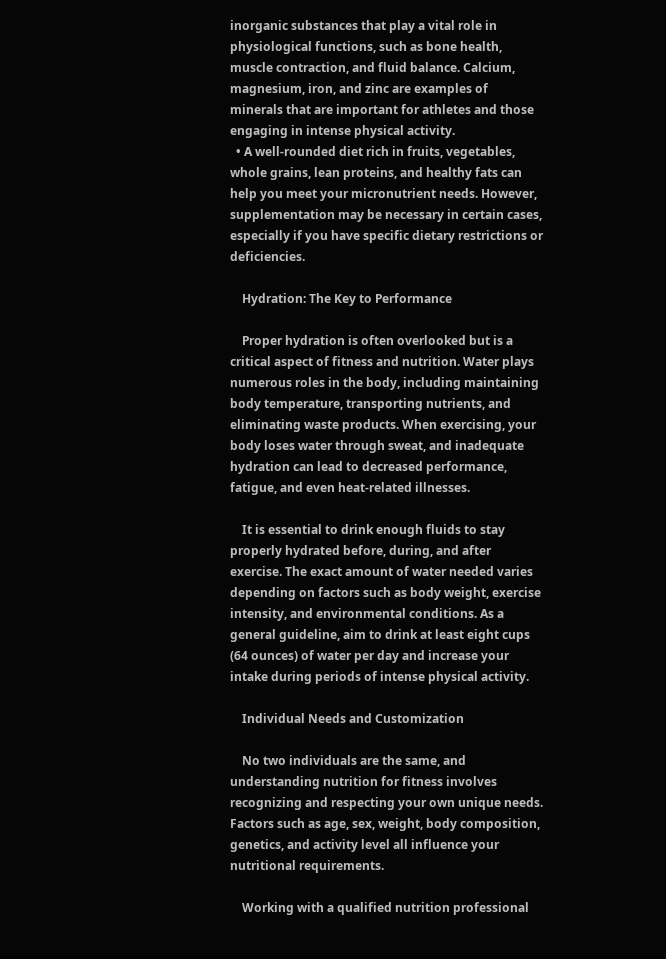inorganic substances that play a vital role in physiological functions, such as bone health, muscle contraction, and fluid balance. Calcium, magnesium, iron, and zinc are examples of minerals that are important for athletes and those engaging in intense physical activity.
  • A well-rounded diet rich in fruits, vegetables, whole grains, lean proteins, and healthy fats can help you meet your micronutrient needs. However, supplementation may be necessary in certain cases, especially if you have specific dietary restrictions or deficiencies.

    Hydration: The Key to Performance

    Proper hydration is often overlooked but is a critical aspect of fitness and nutrition. Water plays numerous roles in the body, including maintaining body temperature, transporting nutrients, and eliminating waste products. When exercising, your body loses water through sweat, and inadequate hydration can lead to decreased performance, fatigue, and even heat-related illnesses.

    It is essential to drink enough fluids to stay properly hydrated before, during, and after exercise. The exact amount of water needed varies depending on factors such as body weight, exercise intensity, and environmental conditions. As a general guideline, aim to drink at least eight cups (64 ounces) of water per day and increase your intake during periods of intense physical activity.

    Individual Needs and Customization

    No two individuals are the same, and understanding nutrition for fitness involves recognizing and respecting your own unique needs. Factors such as age, sex, weight, body composition, genetics, and activity level all influence your nutritional requirements.

    Working with a qualified nutrition professional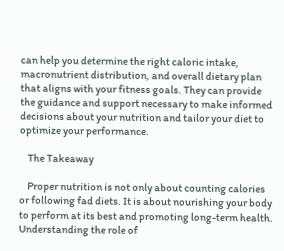can help you determine the right caloric intake, macronutrient distribution, and overall dietary plan that aligns with your fitness goals. They can provide the guidance and support necessary to make informed decisions about your nutrition and tailor your diet to optimize your performance.

    The Takeaway

    Proper nutrition is not only about counting calories or following fad diets. It is about nourishing your body to perform at its best and promoting long-term health. Understanding the role of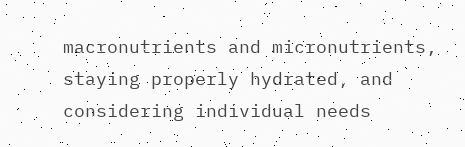macronutrients and micronutrients, staying properly hydrated, and considering individual needs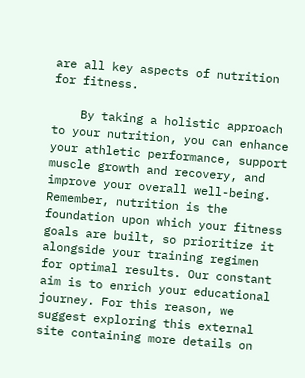are all key aspects of nutrition for fitness.

    By taking a holistic approach to your nutrition, you can enhance your athletic performance, support muscle growth and recovery, and improve your overall well-being. Remember, nutrition is the foundation upon which your fitness goals are built, so prioritize it alongside your training regimen for optimal results. Our constant aim is to enrich your educational journey. For this reason, we suggest exploring this external site containing more details on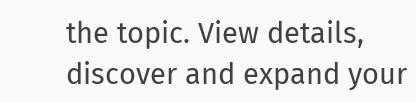the topic. View details, discover and expand your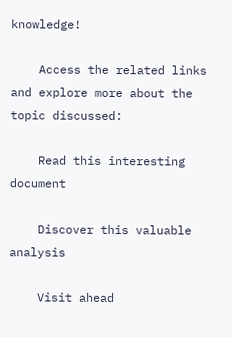knowledge!

    Access the related links and explore more about the topic discussed:

    Read this interesting document

    Discover this valuable analysis

    Visit ahead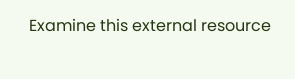Examine this external resource